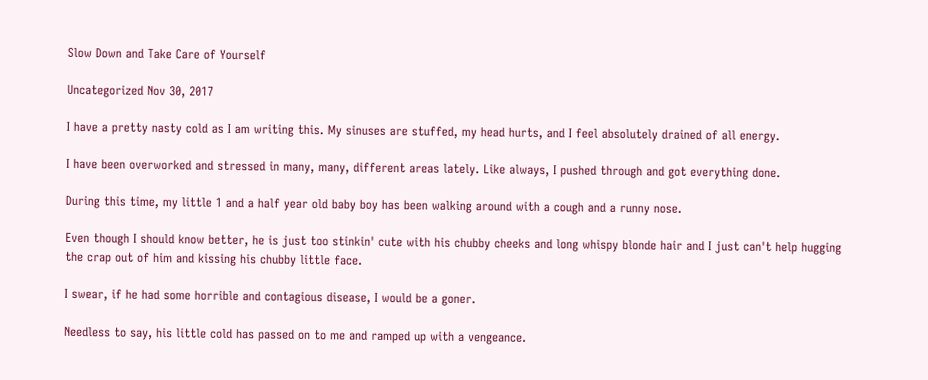Slow Down and Take Care of Yourself

Uncategorized Nov 30, 2017

I have a pretty nasty cold as I am writing this. My sinuses are stuffed, my head hurts, and I feel absolutely drained of all energy.

I have been overworked and stressed in many, many, different areas lately. Like always, I pushed through and got everything done.

During this time, my little 1 and a half year old baby boy has been walking around with a cough and a runny nose.

Even though I should know better, he is just too stinkin' cute with his chubby cheeks and long whispy blonde hair and I just can't help hugging the crap out of him and kissing his chubby little face.

I swear, if he had some horrible and contagious disease, I would be a goner.

Needless to say, his little cold has passed on to me and ramped up with a vengeance.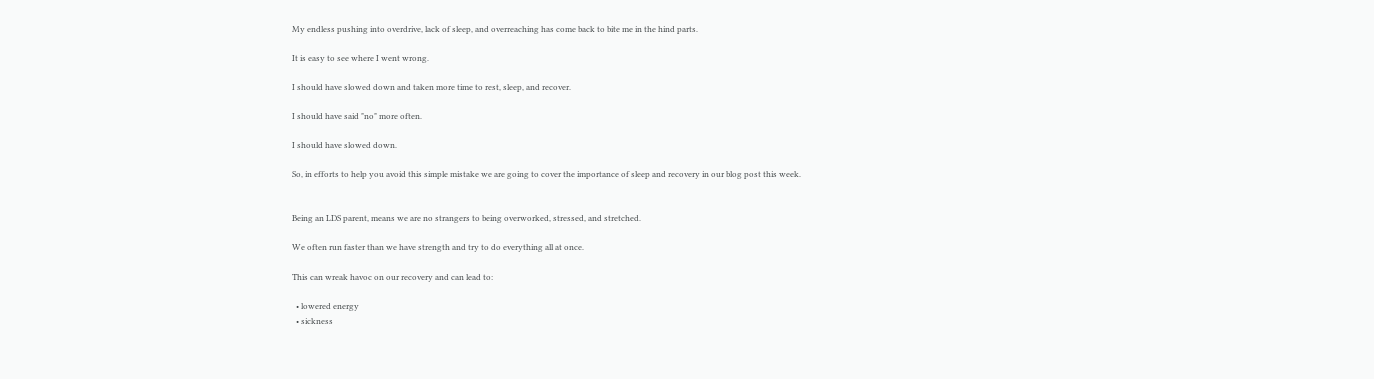My endless pushing into overdrive, lack of sleep, and overreaching has come back to bite me in the hind parts.

It is easy to see where I went wrong.

I should have slowed down and taken more time to rest, sleep, and recover.

I should have said "no" more often.

I should have slowed down.

So, in efforts to help you avoid this simple mistake we are going to cover the importance of sleep and recovery in our blog post this week.


Being an LDS parent, means we are no strangers to being overworked, stressed, and stretched.

We often run faster than we have strength and try to do everything all at once.

This can wreak havoc on our recovery and can lead to:

  • lowered energy
  • sickness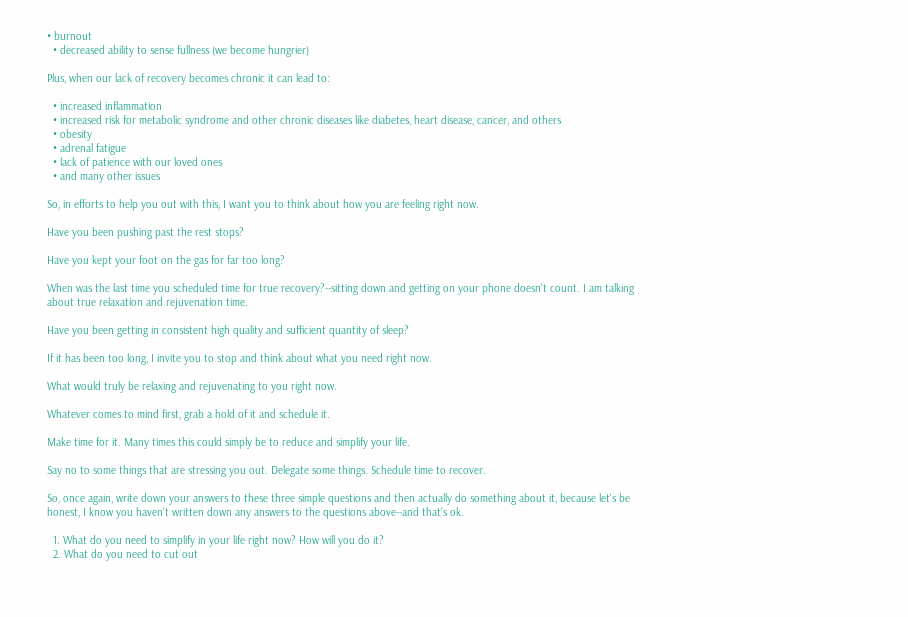• burnout
  • decreased ability to sense fullness (we become hungrier)

Plus, when our lack of recovery becomes chronic it can lead to:

  • increased inflammation
  • increased risk for metabolic syndrome and other chronic diseases like diabetes, heart disease, cancer, and others
  • obesity
  • adrenal fatigue
  • lack of patience with our loved ones
  • and many other issues

So, in efforts to help you out with this, I want you to think about how you are feeling right now.

Have you been pushing past the rest stops?

Have you kept your foot on the gas for far too long?

When was the last time you scheduled time for true recovery?--sitting down and getting on your phone doesn't count. I am talking about true relaxation and rejuvenation time.

Have you been getting in consistent high quality and sufficient quantity of sleep?

If it has been too long, I invite you to stop and think about what you need right now.

What would truly be relaxing and rejuvenating to you right now.

Whatever comes to mind first, grab a hold of it and schedule it.

Make time for it. Many times this could simply be to reduce and simplify your life.

Say no to some things that are stressing you out. Delegate some things. Schedule time to recover.

So, once again, write down your answers to these three simple questions and then actually do something about it, because let's be honest, I know you haven't written down any answers to the questions above--and that's ok.

  1. What do you need to simplify in your life right now? How will you do it?
  2. What do you need to cut out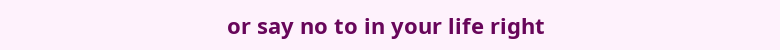or say no to in your life right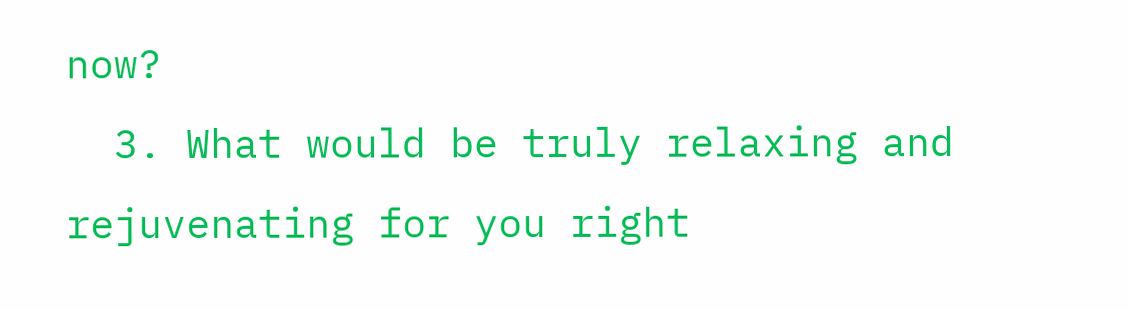now?
  3. What would be truly relaxing and rejuvenating for you right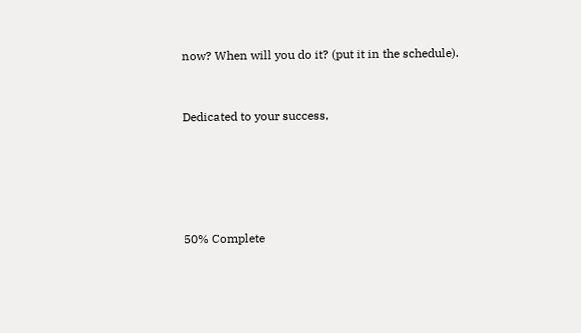now? When will you do it? (put it in the schedule).


Dedicated to your success,





50% Complete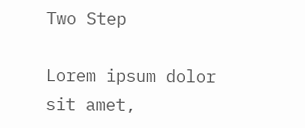Two Step

Lorem ipsum dolor sit amet,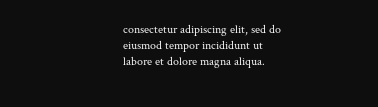consectetur adipiscing elit, sed do eiusmod tempor incididunt ut labore et dolore magna aliqua.